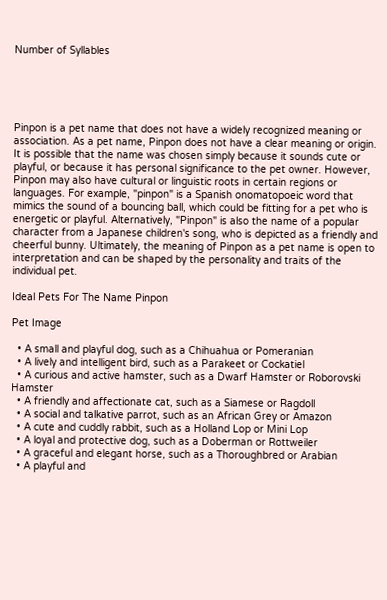Number of Syllables





Pinpon is a pet name that does not have a widely recognized meaning or association. As a pet name, Pinpon does not have a clear meaning or origin. It is possible that the name was chosen simply because it sounds cute or playful, or because it has personal significance to the pet owner. However, Pinpon may also have cultural or linguistic roots in certain regions or languages. For example, "pinpon" is a Spanish onomatopoeic word that mimics the sound of a bouncing ball, which could be fitting for a pet who is energetic or playful. Alternatively, "Pinpon" is also the name of a popular character from a Japanese children's song, who is depicted as a friendly and cheerful bunny. Ultimately, the meaning of Pinpon as a pet name is open to interpretation and can be shaped by the personality and traits of the individual pet.

Ideal Pets For The Name Pinpon

Pet Image

  • A small and playful dog, such as a Chihuahua or Pomeranian
  • A lively and intelligent bird, such as a Parakeet or Cockatiel
  • A curious and active hamster, such as a Dwarf Hamster or Roborovski Hamster
  • A friendly and affectionate cat, such as a Siamese or Ragdoll
  • A social and talkative parrot, such as an African Grey or Amazon
  • A cute and cuddly rabbit, such as a Holland Lop or Mini Lop
  • A loyal and protective dog, such as a Doberman or Rottweiler
  • A graceful and elegant horse, such as a Thoroughbred or Arabian
  • A playful and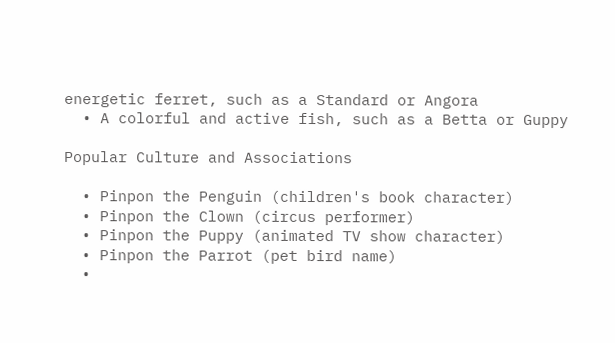energetic ferret, such as a Standard or Angora
  • A colorful and active fish, such as a Betta or Guppy

Popular Culture and Associations

  • Pinpon the Penguin (children's book character)
  • Pinpon the Clown (circus performer)
  • Pinpon the Puppy (animated TV show character)
  • Pinpon the Parrot (pet bird name)
  •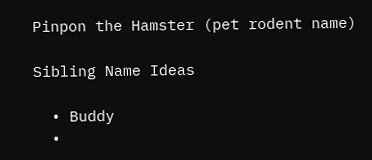Pinpon the Hamster (pet rodent name)

Sibling Name Ideas

  • Buddy
  •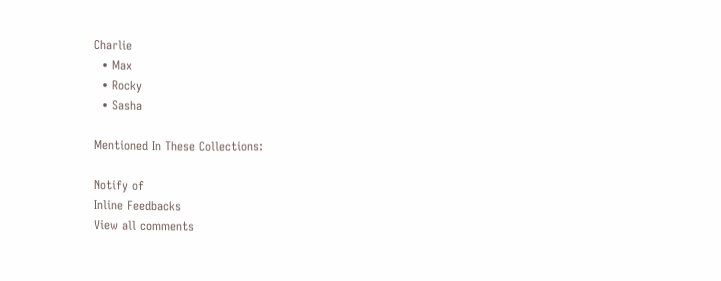Charlie
  • Max
  • Rocky
  • Sasha

Mentioned In These Collections:

Notify of
Inline Feedbacks
View all comments